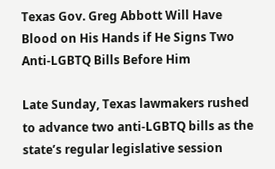Texas Gov. Greg Abbott Will Have Blood on His Hands if He Signs Two Anti-LGBTQ Bills Before Him

Late Sunday, Texas lawmakers rushed to advance two anti-LGBTQ bills as the state’s regular legislative session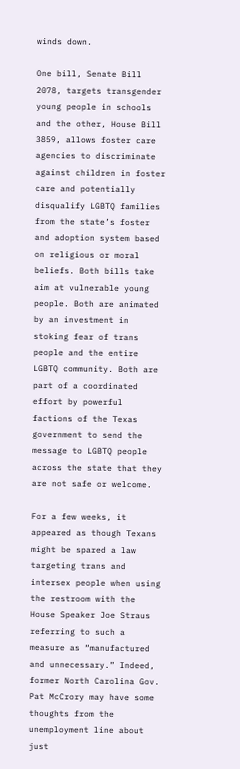winds down.

One bill, Senate Bill 2078, targets transgender young people in schools and the other, House Bill 3859, allows foster care agencies to discriminate against children in foster care and potentially disqualify LGBTQ families from the state’s foster and adoption system based on religious or moral beliefs. Both bills take aim at vulnerable young people. Both are animated by an investment in stoking fear of trans people and the entire LGBTQ community. Both are part of a coordinated effort by powerful factions of the Texas government to send the message to LGBTQ people across the state that they are not safe or welcome.

For a few weeks, it appeared as though Texans might be spared a law targeting trans and intersex people when using the restroom with the House Speaker Joe Straus referring to such a measure as “manufactured and unnecessary.” Indeed, former North Carolina Gov. Pat McCrory may have some thoughts from the unemployment line about just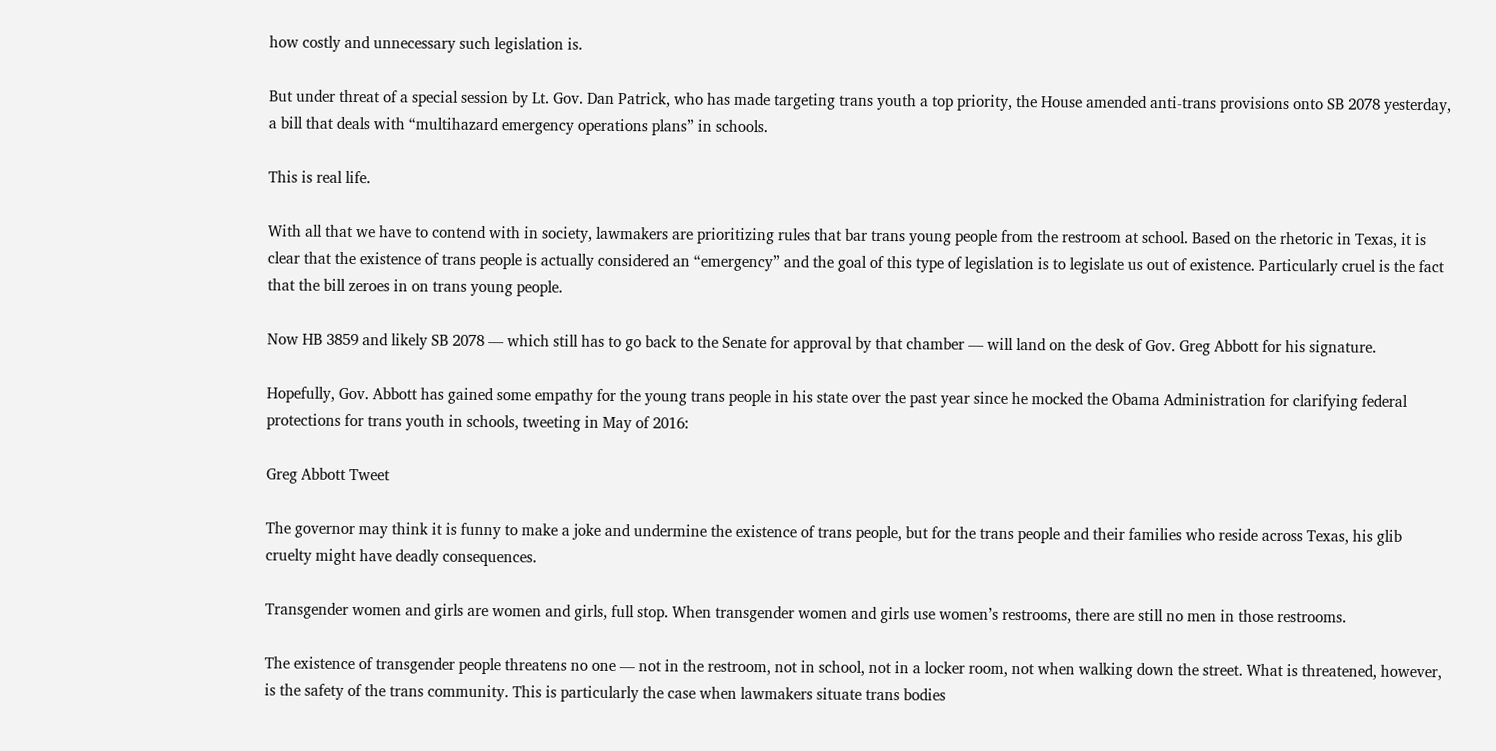how costly and unnecessary such legislation is.

But under threat of a special session by Lt. Gov. Dan Patrick, who has made targeting trans youth a top priority, the House amended anti-trans provisions onto SB 2078 yesterday, a bill that deals with “multihazard emergency operations plans” in schools.

This is real life.

With all that we have to contend with in society, lawmakers are prioritizing rules that bar trans young people from the restroom at school. Based on the rhetoric in Texas, it is clear that the existence of trans people is actually considered an “emergency” and the goal of this type of legislation is to legislate us out of existence. Particularly cruel is the fact that the bill zeroes in on trans young people.

Now HB 3859 and likely SB 2078 — which still has to go back to the Senate for approval by that chamber — will land on the desk of Gov. Greg Abbott for his signature.

Hopefully, Gov. Abbott has gained some empathy for the young trans people in his state over the past year since he mocked the Obama Administration for clarifying federal protections for trans youth in schools, tweeting in May of 2016:

Greg Abbott Tweet

The governor may think it is funny to make a joke and undermine the existence of trans people, but for the trans people and their families who reside across Texas, his glib cruelty might have deadly consequences.

Transgender women and girls are women and girls, full stop. When transgender women and girls use women’s restrooms, there are still no men in those restrooms.

The existence of transgender people threatens no one — not in the restroom, not in school, not in a locker room, not when walking down the street. What is threatened, however, is the safety of the trans community. This is particularly the case when lawmakers situate trans bodies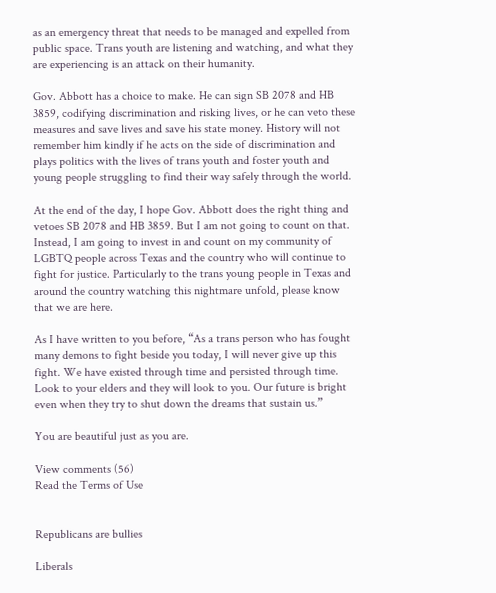as an emergency threat that needs to be managed and expelled from public space. Trans youth are listening and watching, and what they are experiencing is an attack on their humanity.

Gov. Abbott has a choice to make. He can sign SB 2078 and HB 3859, codifying discrimination and risking lives, or he can veto these measures and save lives and save his state money. History will not remember him kindly if he acts on the side of discrimination and plays politics with the lives of trans youth and foster youth and young people struggling to find their way safely through the world.

At the end of the day, I hope Gov. Abbott does the right thing and vetoes SB 2078 and HB 3859. But I am not going to count on that. Instead, I am going to invest in and count on my community of LGBTQ people across Texas and the country who will continue to fight for justice. Particularly to the trans young people in Texas and around the country watching this nightmare unfold, please know that we are here.

As I have written to you before, “As a trans person who has fought many demons to fight beside you today, I will never give up this fight. We have existed through time and persisted through time. Look to your elders and they will look to you. Our future is bright even when they try to shut down the dreams that sustain us.”

You are beautiful just as you are.

View comments (56)
Read the Terms of Use


Republicans are bullies

Liberals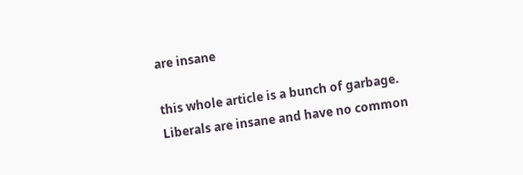are insane

this whole article is a bunch of garbage. Liberals are insane and have no common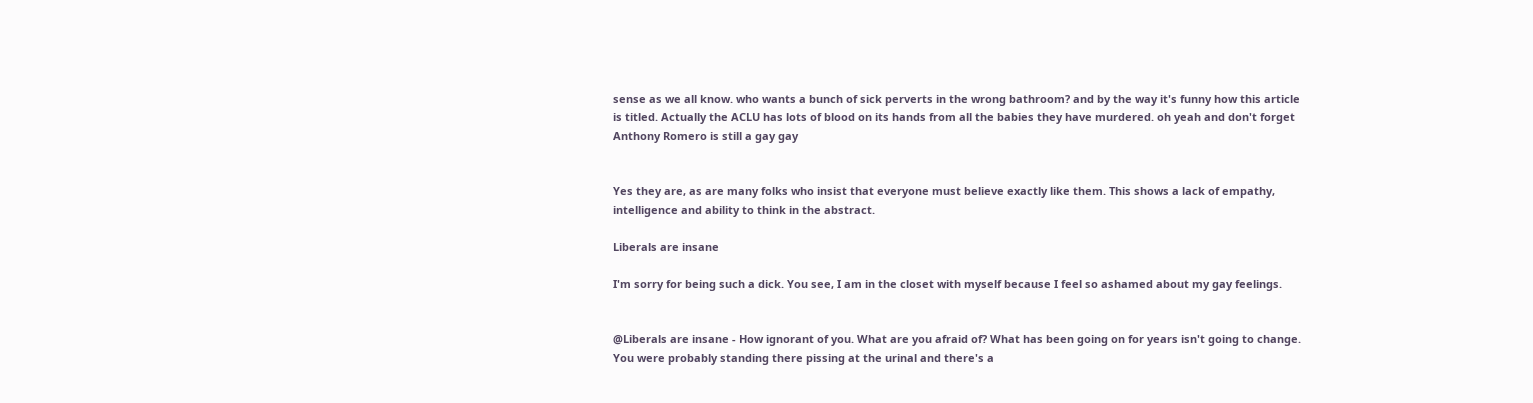sense as we all know. who wants a bunch of sick perverts in the wrong bathroom? and by the way it's funny how this article is titled. Actually the ACLU has lots of blood on its hands from all the babies they have murdered. oh yeah and don't forget Anthony Romero is still a gay gay


Yes they are, as are many folks who insist that everyone must believe exactly like them. This shows a lack of empathy, intelligence and ability to think in the abstract.

Liberals are insane

I'm sorry for being such a dick. You see, I am in the closet with myself because I feel so ashamed about my gay feelings.


@Liberals are insane - How ignorant of you. What are you afraid of? What has been going on for years isn't going to change. You were probably standing there pissing at the urinal and there's a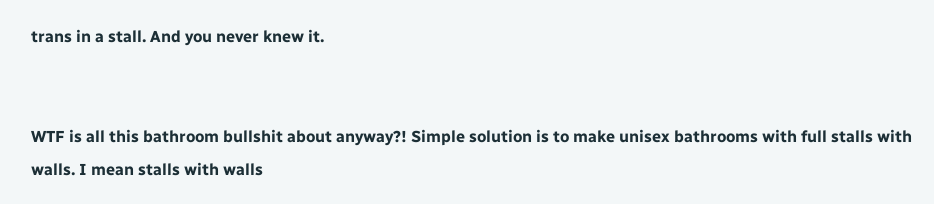trans in a stall. And you never knew it.


WTF is all this bathroom bullshit about anyway?! Simple solution is to make unisex bathrooms with full stalls with walls. I mean stalls with walls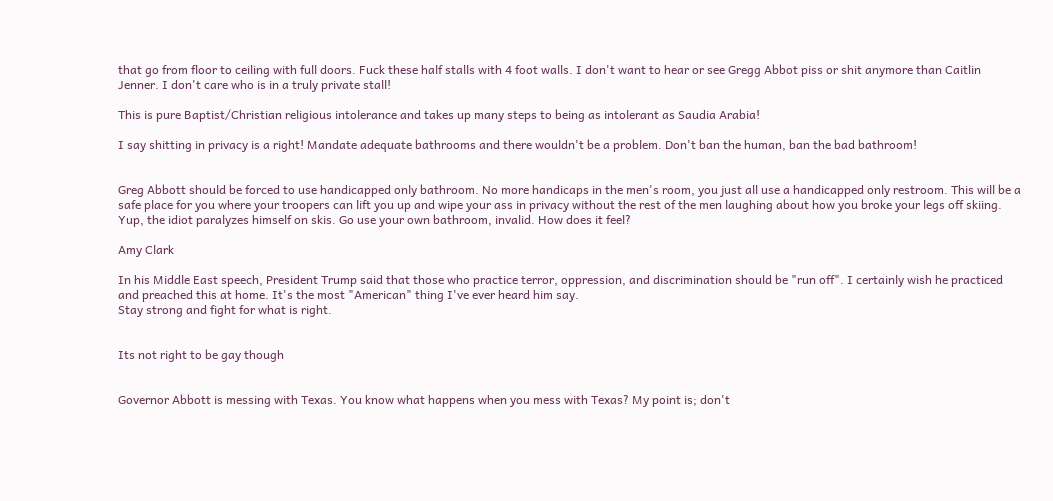that go from floor to ceiling with full doors. Fuck these half stalls with 4 foot walls. I don't want to hear or see Gregg Abbot piss or shit anymore than Caitlin Jenner. I don't care who is in a truly private stall!

This is pure Baptist/Christian religious intolerance and takes up many steps to being as intolerant as Saudia Arabia!

I say shitting in privacy is a right! Mandate adequate bathrooms and there wouldn't be a problem. Don't ban the human, ban the bad bathroom!


Greg Abbott should be forced to use handicapped only bathroom. No more handicaps in the men's room, you just all use a handicapped only restroom. This will be a safe place for you where your troopers can lift you up and wipe your ass in privacy without the rest of the men laughing about how you broke your legs off skiing. Yup, the idiot paralyzes himself on skis. Go use your own bathroom, invalid. How does it feel?

Amy Clark

In his Middle East speech, President Trump said that those who practice terror, oppression, and discrimination should be "run off". I certainly wish he practiced and preached this at home. It's the most "American" thing I've ever heard him say.
Stay strong and fight for what is right.


Its not right to be gay though


Governor Abbott is messing with Texas. You know what happens when you mess with Texas? My point is; don't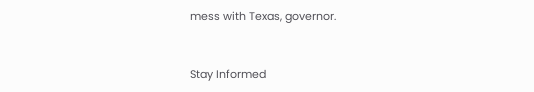mess with Texas, governor.


Stay Informed